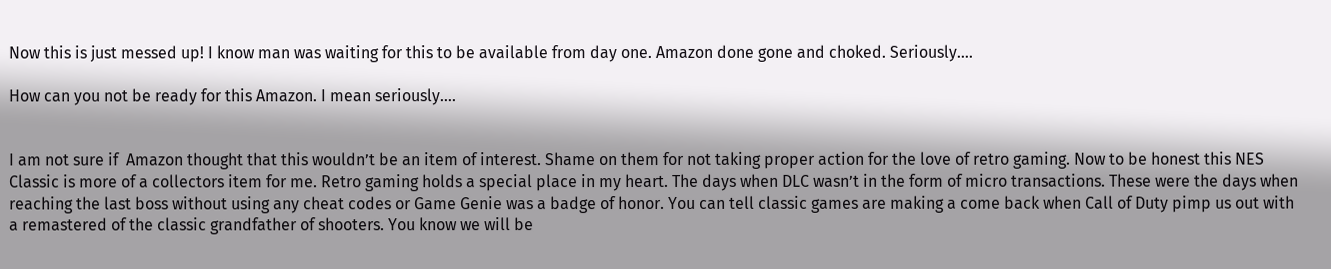Now this is just messed up! I know man was waiting for this to be available from day one. Amazon done gone and choked. Seriously….

How can you not be ready for this Amazon. I mean seriously….


I am not sure if  Amazon thought that this wouldn’t be an item of interest. Shame on them for not taking proper action for the love of retro gaming. Now to be honest this NES Classic is more of a collectors item for me. Retro gaming holds a special place in my heart. The days when DLC wasn’t in the form of micro transactions. These were the days when reaching the last boss without using any cheat codes or Game Genie was a badge of honor. You can tell classic games are making a come back when Call of Duty pimp us out with a remastered of the classic grandfather of shooters. You know we will be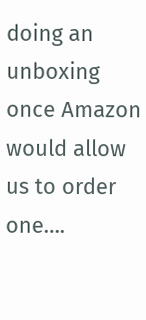doing an unboxing once Amazon would allow us to order one….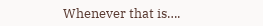Whenever that is….